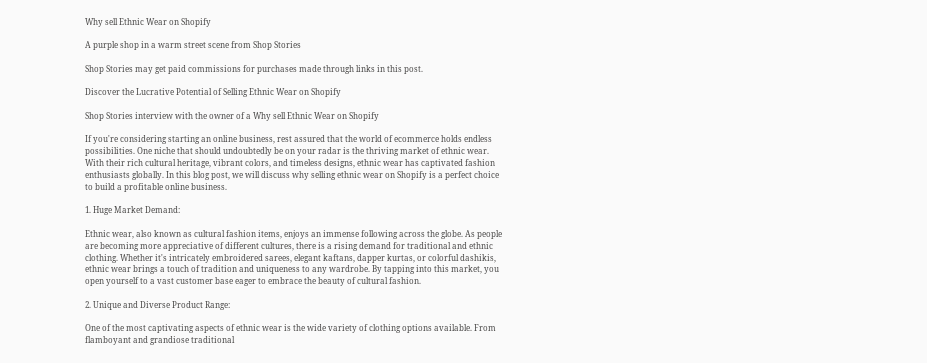Why sell Ethnic Wear on Shopify

A purple shop in a warm street scene from Shop Stories

Shop Stories may get paid commissions for purchases made through links in this post.

Discover the Lucrative Potential of Selling Ethnic Wear on Shopify

Shop Stories interview with the owner of a Why sell Ethnic Wear on Shopify

If you're considering starting an online business, rest assured that the world of ecommerce holds endless possibilities. One niche that should undoubtedly be on your radar is the thriving market of ethnic wear. With their rich cultural heritage, vibrant colors, and timeless designs, ethnic wear has captivated fashion enthusiasts globally. In this blog post, we will discuss why selling ethnic wear on Shopify is a perfect choice to build a profitable online business.

1. Huge Market Demand:

Ethnic wear, also known as cultural fashion items, enjoys an immense following across the globe. As people are becoming more appreciative of different cultures, there is a rising demand for traditional and ethnic clothing. Whether it's intricately embroidered sarees, elegant kaftans, dapper kurtas, or colorful dashikis, ethnic wear brings a touch of tradition and uniqueness to any wardrobe. By tapping into this market, you open yourself to a vast customer base eager to embrace the beauty of cultural fashion.

2. Unique and Diverse Product Range:

One of the most captivating aspects of ethnic wear is the wide variety of clothing options available. From flamboyant and grandiose traditional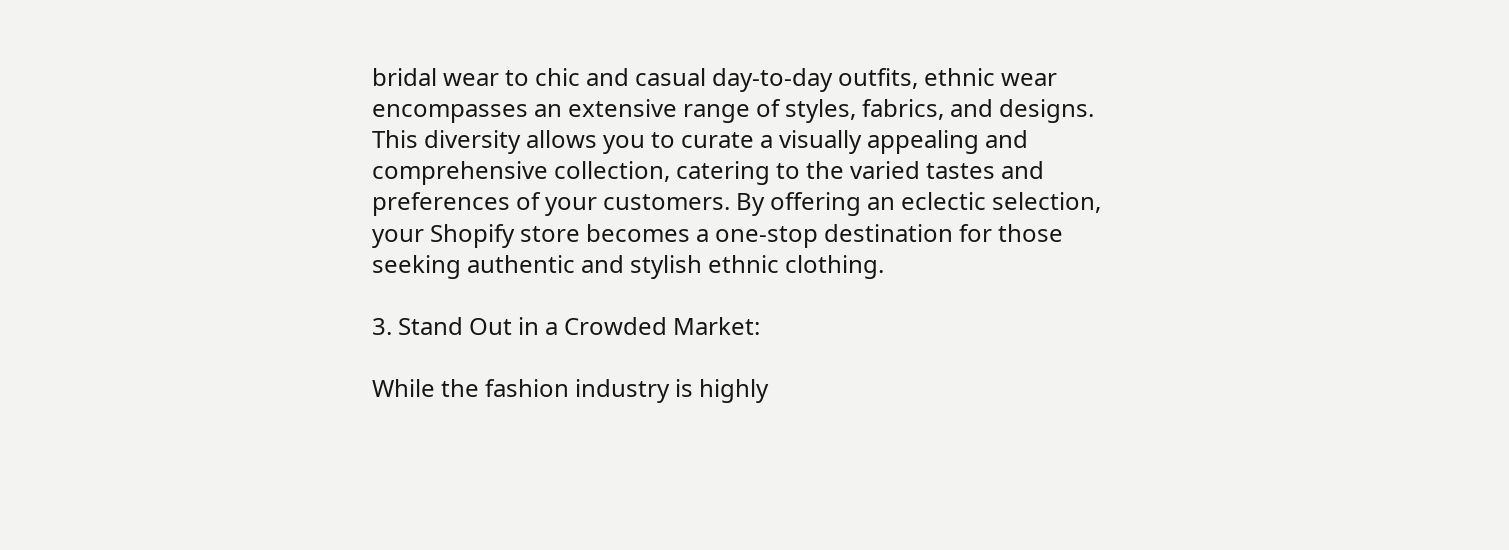bridal wear to chic and casual day-to-day outfits, ethnic wear encompasses an extensive range of styles, fabrics, and designs. This diversity allows you to curate a visually appealing and comprehensive collection, catering to the varied tastes and preferences of your customers. By offering an eclectic selection, your Shopify store becomes a one-stop destination for those seeking authentic and stylish ethnic clothing.

3. Stand Out in a Crowded Market:

While the fashion industry is highly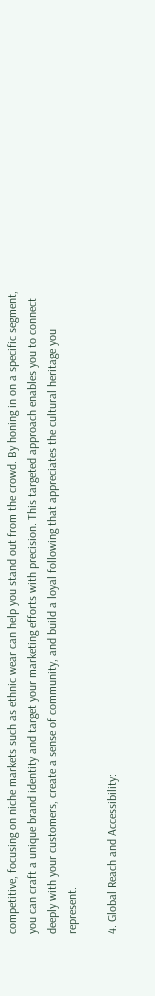competitive, focusing on niche markets such as ethnic wear can help you stand out from the crowd. By honing in on a specific segment, you can craft a unique brand identity and target your marketing efforts with precision. This targeted approach enables you to connect deeply with your customers, create a sense of community, and build a loyal following that appreciates the cultural heritage you represent.

4. Global Reach and Accessibility: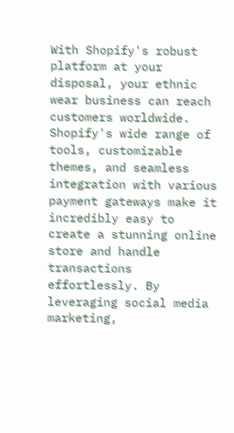With Shopify's robust platform at your disposal, your ethnic wear business can reach customers worldwide. Shopify's wide range of tools, customizable themes, and seamless integration with various payment gateways make it incredibly easy to create a stunning online store and handle transactions effortlessly. By leveraging social media marketing,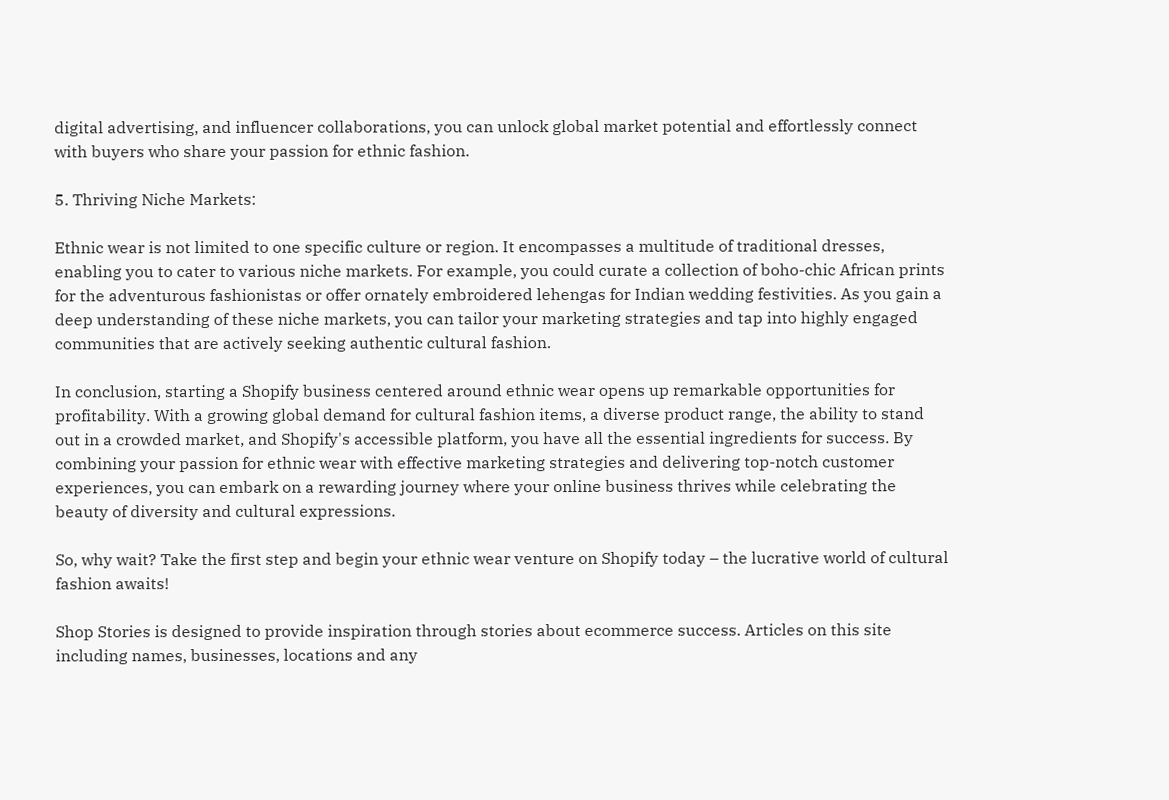digital advertising, and influencer collaborations, you can unlock global market potential and effortlessly connect with buyers who share your passion for ethnic fashion.

5. Thriving Niche Markets:

Ethnic wear is not limited to one specific culture or region. It encompasses a multitude of traditional dresses, enabling you to cater to various niche markets. For example, you could curate a collection of boho-chic African prints for the adventurous fashionistas or offer ornately embroidered lehengas for Indian wedding festivities. As you gain a deep understanding of these niche markets, you can tailor your marketing strategies and tap into highly engaged communities that are actively seeking authentic cultural fashion.

In conclusion, starting a Shopify business centered around ethnic wear opens up remarkable opportunities for profitability. With a growing global demand for cultural fashion items, a diverse product range, the ability to stand out in a crowded market, and Shopify's accessible platform, you have all the essential ingredients for success. By combining your passion for ethnic wear with effective marketing strategies and delivering top-notch customer experiences, you can embark on a rewarding journey where your online business thrives while celebrating the beauty of diversity and cultural expressions.

So, why wait? Take the first step and begin your ethnic wear venture on Shopify today – the lucrative world of cultural fashion awaits!

Shop Stories is designed to provide inspiration through stories about ecommerce success. Articles on this site including names, businesses, locations and any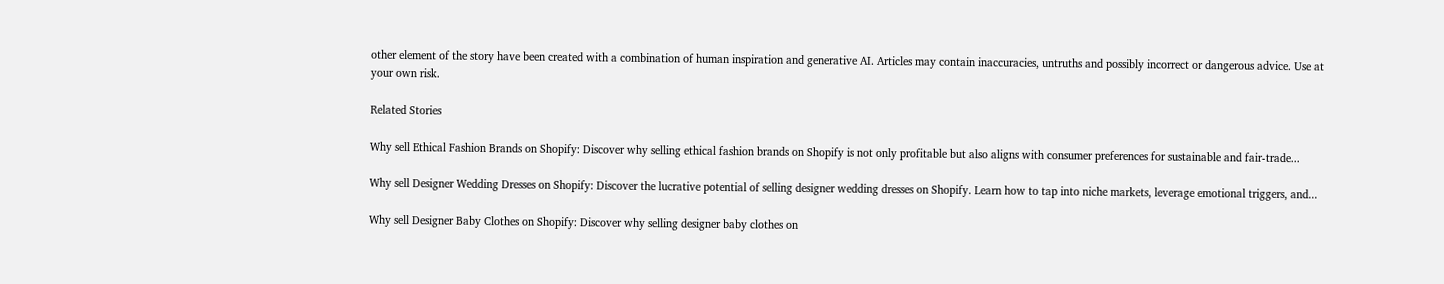other element of the story have been created with a combination of human inspiration and generative AI. Articles may contain inaccuracies, untruths and possibly incorrect or dangerous advice. Use at your own risk.

Related Stories

Why sell Ethical Fashion Brands on Shopify: Discover why selling ethical fashion brands on Shopify is not only profitable but also aligns with consumer preferences for sustainable and fair-trade...

Why sell Designer Wedding Dresses on Shopify: Discover the lucrative potential of selling designer wedding dresses on Shopify. Learn how to tap into niche markets, leverage emotional triggers, and...

Why sell Designer Baby Clothes on Shopify: Discover why selling designer baby clothes on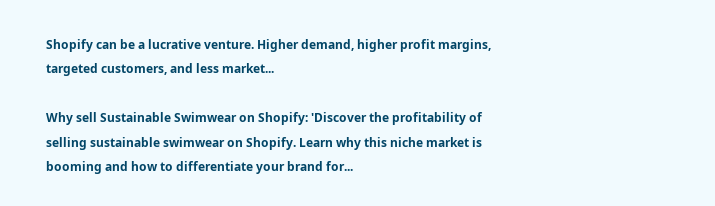Shopify can be a lucrative venture. Higher demand, higher profit margins, targeted customers, and less market...

Why sell Sustainable Swimwear on Shopify: 'Discover the profitability of selling sustainable swimwear on Shopify. Learn why this niche market is booming and how to differentiate your brand for...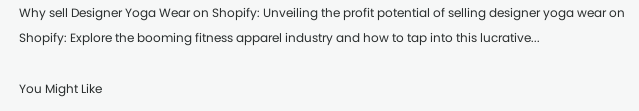Why sell Designer Yoga Wear on Shopify: Unveiling the profit potential of selling designer yoga wear on Shopify: Explore the booming fitness apparel industry and how to tap into this lucrative...

You Might Like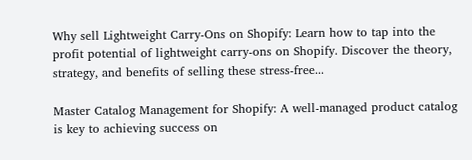Why sell Lightweight Carry-Ons on Shopify: Learn how to tap into the profit potential of lightweight carry-ons on Shopify. Discover the theory, strategy, and benefits of selling these stress-free...

Master Catalog Management for Shopify: A well-managed product catalog is key to achieving success on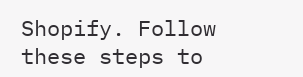Shopify. Follow these steps to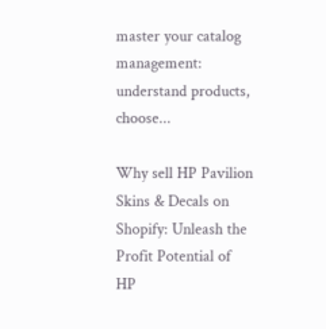master your catalog management: understand products, choose...

Why sell HP Pavilion Skins & Decals on Shopify: Unleash the Profit Potential of HP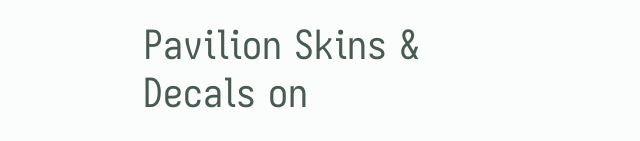Pavilion Skins & Decals on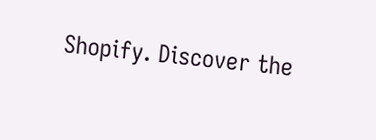Shopify. Discover the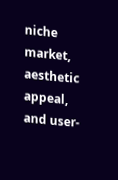niche market, aesthetic appeal, and user-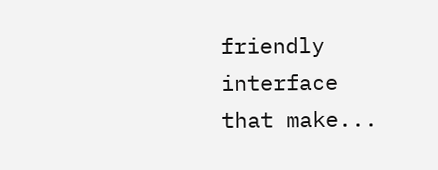friendly interface that make...